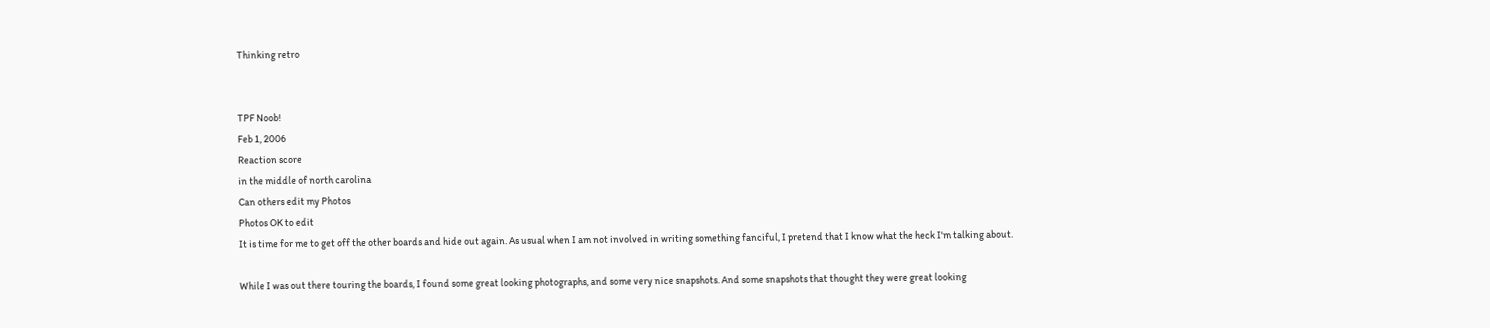Thinking retro


TPF Noob!
Feb 1, 2006
Reaction score
in the middle of north carolina
Can others edit my Photos
Photos OK to edit
It is time for me to get off the other boards and hide out again. As usual when I am not involved in writing something fanciful, I pretend that I know what the heck I'm talking about.

While I was out there touring the boards, I found some great looking photographs, and some very nice snapshots. And some snapshots that thought they were great looking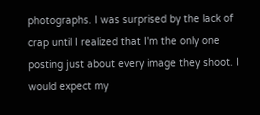photographs. I was surprised by the lack of crap until I realized that I'm the only one posting just about every image they shoot. I would expect my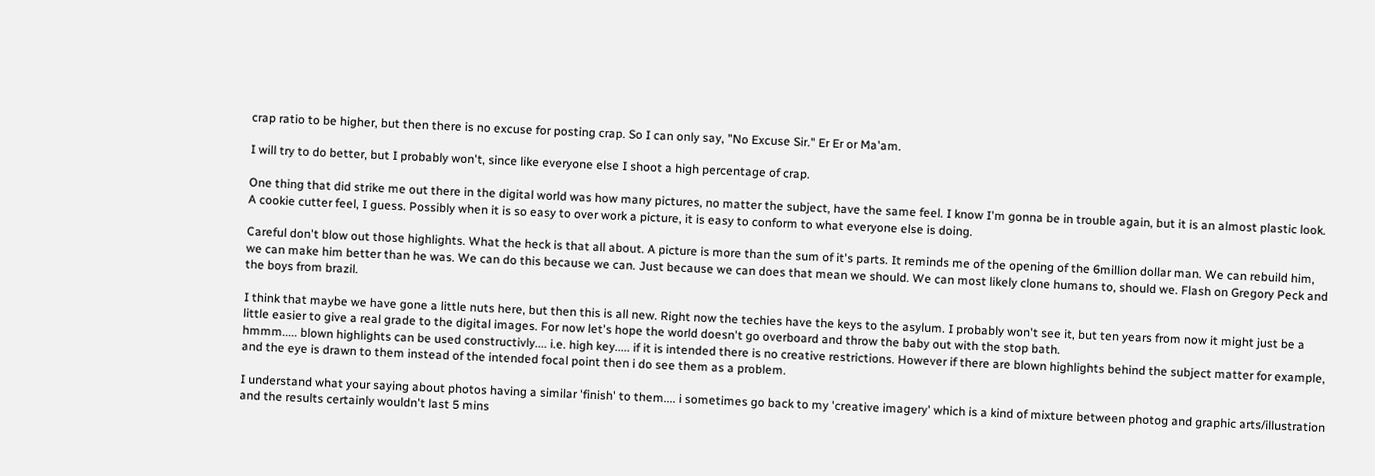crap ratio to be higher, but then there is no excuse for posting crap. So I can only say, "No Excuse Sir." Er Er or Ma'am.

I will try to do better, but I probably won't, since like everyone else I shoot a high percentage of crap.

One thing that did strike me out there in the digital world was how many pictures, no matter the subject, have the same feel. I know I'm gonna be in trouble again, but it is an almost plastic look. A cookie cutter feel, I guess. Possibly when it is so easy to over work a picture, it is easy to conform to what everyone else is doing.

Careful don't blow out those highlights. What the heck is that all about. A picture is more than the sum of it's parts. It reminds me of the opening of the 6million dollar man. We can rebuild him, we can make him better than he was. We can do this because we can. Just because we can does that mean we should. We can most likely clone humans to, should we. Flash on Gregory Peck and the boys from brazil.

I think that maybe we have gone a little nuts here, but then this is all new. Right now the techies have the keys to the asylum. I probably won't see it, but ten years from now it might just be a little easier to give a real grade to the digital images. For now let's hope the world doesn't go overboard and throw the baby out with the stop bath.
hmmm..... blown highlights can be used constructivly.... i.e. high key..... if it is intended there is no creative restrictions. However if there are blown highlights behind the subject matter for example, and the eye is drawn to them instead of the intended focal point then i do see them as a problem.

I understand what your saying about photos having a similar 'finish' to them.... i sometimes go back to my 'creative imagery' which is a kind of mixture between photog and graphic arts/illustration and the results certainly wouldn't last 5 mins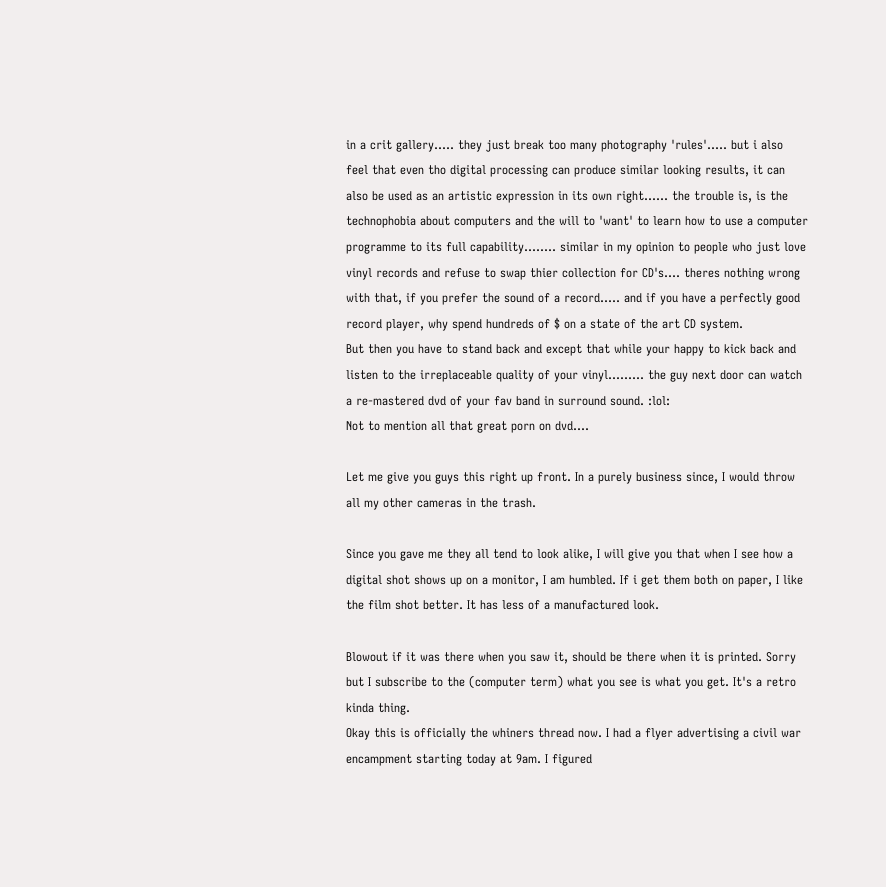in a crit gallery..... they just break too many photography 'rules'..... but i also feel that even tho digital processing can produce similar looking results, it can also be used as an artistic expression in its own right...... the trouble is, is the technophobia about computers and the will to 'want' to learn how to use a computer programme to its full capability........ similar in my opinion to people who just love vinyl records and refuse to swap thier collection for CD's.... theres nothing wrong with that, if you prefer the sound of a record..... and if you have a perfectly good record player, why spend hundreds of $ on a state of the art CD system.
But then you have to stand back and except that while your happy to kick back and listen to the irreplaceable quality of your vinyl......... the guy next door can watch a re-mastered dvd of your fav band in surround sound. :lol:
Not to mention all that great porn on dvd....

Let me give you guys this right up front. In a purely business since, I would throw all my other cameras in the trash.

Since you gave me they all tend to look alike, I will give you that when I see how a digital shot shows up on a monitor, I am humbled. If i get them both on paper, I like the film shot better. It has less of a manufactured look.

Blowout if it was there when you saw it, should be there when it is printed. Sorry but I subscribe to the (computer term) what you see is what you get. It's a retro kinda thing.
Okay this is officially the whiners thread now. I had a flyer advertising a civil war encampment starting today at 9am. I figured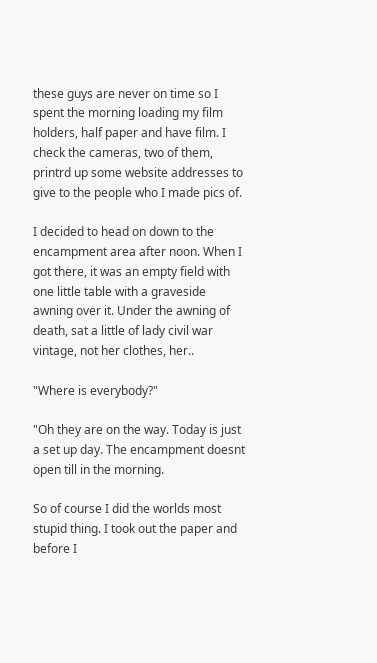these guys are never on time so I spent the morning loading my film holders, half paper and have film. I check the cameras, two of them, printrd up some website addresses to give to the people who I made pics of.

I decided to head on down to the encampment area after noon. When I got there, it was an empty field with one little table with a graveside awning over it. Under the awning of death, sat a little of lady civil war vintage, not her clothes, her..

"Where is everybody?"

"Oh they are on the way. Today is just a set up day. The encampment doesnt open till in the morning.

So of course I did the worlds most stupid thing. I took out the paper and before I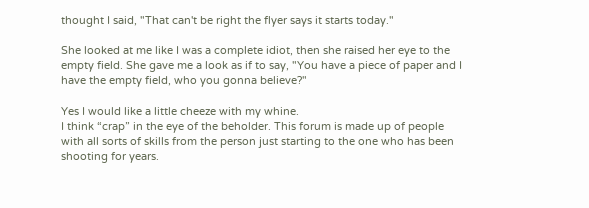thought I said, "That can't be right the flyer says it starts today."

She looked at me like I was a complete idiot, then she raised her eye to the empty field. She gave me a look as if to say, "You have a piece of paper and I have the empty field, who you gonna believe?"

Yes I would like a little cheeze with my whine.
I think “crap” in the eye of the beholder. This forum is made up of people with all sorts of skills from the person just starting to the one who has been shooting for years.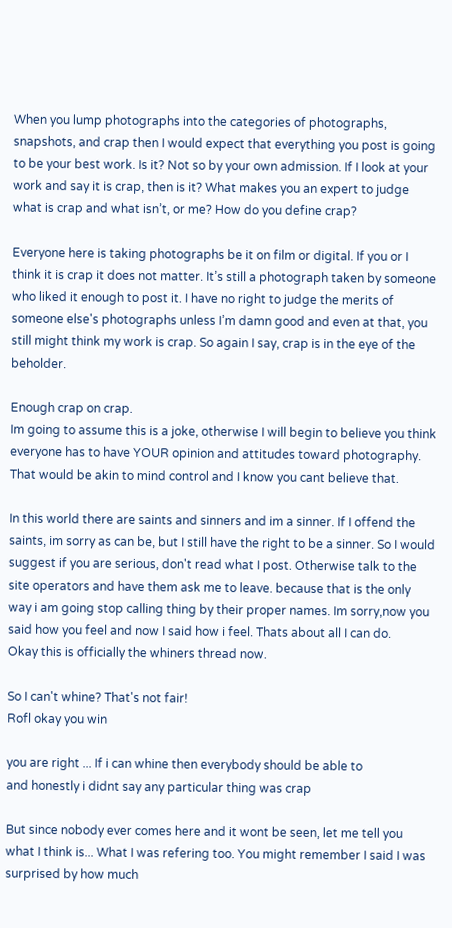When you lump photographs into the categories of photographs, snapshots, and crap then I would expect that everything you post is going to be your best work. Is it? Not so by your own admission. If I look at your work and say it is crap, then is it? What makes you an expert to judge what is crap and what isn’t, or me? How do you define crap?

Everyone here is taking photographs be it on film or digital. If you or I think it is crap it does not matter. It’s still a photograph taken by someone who liked it enough to post it. I have no right to judge the merits of someone else's photographs unless I’m damn good and even at that, you still might think my work is crap. So again I say, crap is in the eye of the beholder.

Enough crap on crap.
Im going to assume this is a joke, otherwise I will begin to believe you think everyone has to have YOUR opinion and attitudes toward photography. That would be akin to mind control and I know you cant believe that.

In this world there are saints and sinners and im a sinner. If I offend the saints, im sorry as can be, but I still have the right to be a sinner. So I would suggest if you are serious, don't read what I post. Otherwise talk to the site operators and have them ask me to leave. because that is the only way i am going stop calling thing by their proper names. Im sorry,now you said how you feel and now I said how i feel. Thats about all I can do.
Okay this is officially the whiners thread now.

So I can't whine? That's not fair!
Rofl okay you win

you are right ... If i can whine then everybody should be able to
and honestly i didnt say any particular thing was crap

But since nobody ever comes here and it wont be seen, let me tell you what I think is... What I was refering too. You might remember I said I was surprised by how much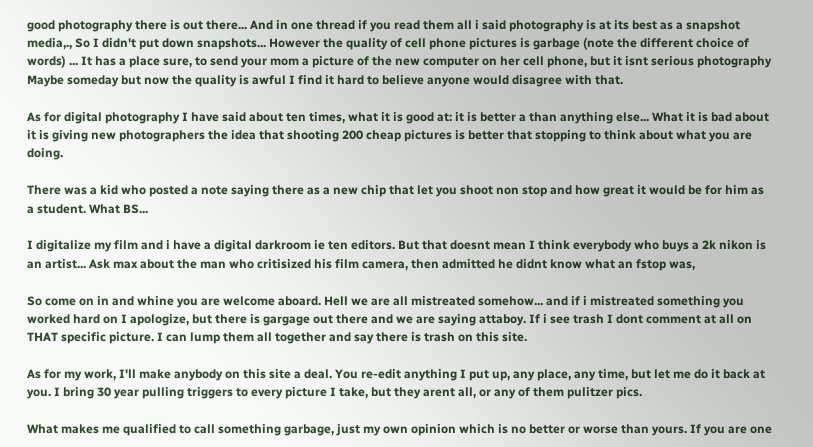good photography there is out there... And in one thread if you read them all i said photography is at its best as a snapshot media,., So I didn't put down snapshots... However the quality of cell phone pictures is garbage (note the different choice of words) ... It has a place sure, to send your mom a picture of the new computer on her cell phone, but it isnt serious photography Maybe someday but now the quality is awful I find it hard to believe anyone would disagree with that.

As for digital photography I have said about ten times, what it is good at: it is better a than anything else... What it is bad about it is giving new photographers the idea that shooting 200 cheap pictures is better that stopping to think about what you are doing.

There was a kid who posted a note saying there as a new chip that let you shoot non stop and how great it would be for him as a student. What BS...

I digitalize my film and i have a digital darkroom ie ten editors. But that doesnt mean I think everybody who buys a 2k nikon is an artist... Ask max about the man who critisized his film camera, then admitted he didnt know what an fstop was,

So come on in and whine you are welcome aboard. Hell we are all mistreated somehow... and if i mistreated something you worked hard on I apologize, but there is gargage out there and we are saying attaboy. If i see trash I dont comment at all on THAT specific picture. I can lump them all together and say there is trash on this site.

As for my work, I'll make anybody on this site a deal. You re-edit anything I put up, any place, any time, but let me do it back at you. I bring 30 year pulling triggers to every picture I take, but they arent all, or any of them pulitzer pics.

What makes me qualified to call something garbage, just my own opinion which is no better or worse than yours. If you are one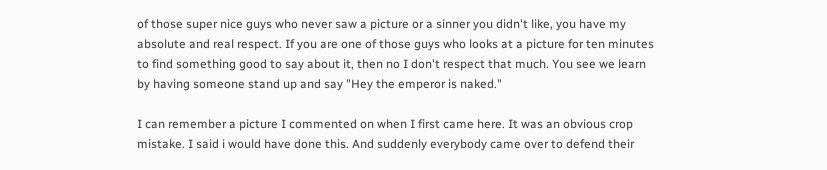of those super nice guys who never saw a picture or a sinner you didn't like, you have my absolute and real respect. If you are one of those guys who looks at a picture for ten minutes to find something good to say about it, then no I don't respect that much. You see we learn by having someone stand up and say "Hey the emperor is naked."

I can remember a picture I commented on when I first came here. It was an obvious crop mistake. I said i would have done this. And suddenly everybody came over to defend their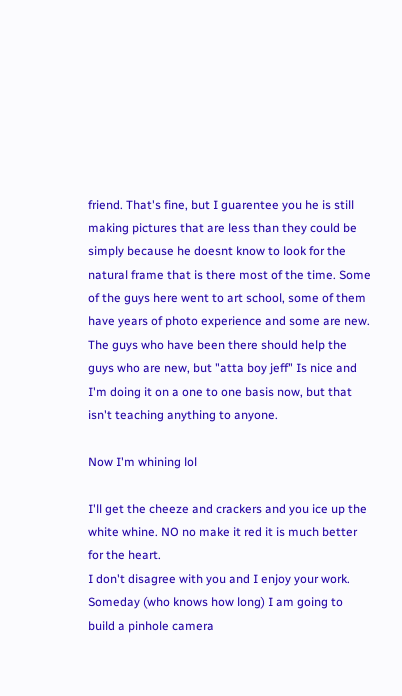friend. That's fine, but I guarentee you he is still making pictures that are less than they could be simply because he doesnt know to look for the natural frame that is there most of the time. Some of the guys here went to art school, some of them have years of photo experience and some are new. The guys who have been there should help the guys who are new, but "atta boy jeff" Is nice and I'm doing it on a one to one basis now, but that isn't teaching anything to anyone.

Now I'm whining lol

I'll get the cheeze and crackers and you ice up the white whine. NO no make it red it is much better for the heart.
I don't disagree with you and I enjoy your work. Someday (who knows how long) I am going to build a pinhole camera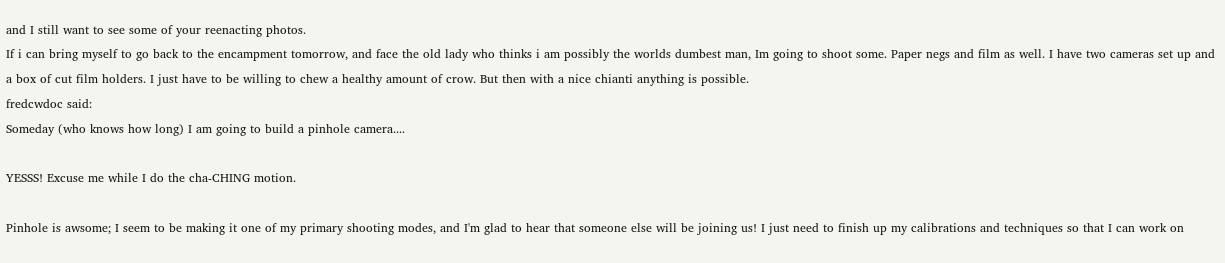and I still want to see some of your reenacting photos.
If i can bring myself to go back to the encampment tomorrow, and face the old lady who thinks i am possibly the worlds dumbest man, Im going to shoot some. Paper negs and film as well. I have two cameras set up and a box of cut film holders. I just have to be willing to chew a healthy amount of crow. But then with a nice chianti anything is possible.
fredcwdoc said:
Someday (who knows how long) I am going to build a pinhole camera....

YESSS! Excuse me while I do the cha-CHING motion.

Pinhole is awsome; I seem to be making it one of my primary shooting modes, and I'm glad to hear that someone else will be joining us! I just need to finish up my calibrations and techniques so that I can work on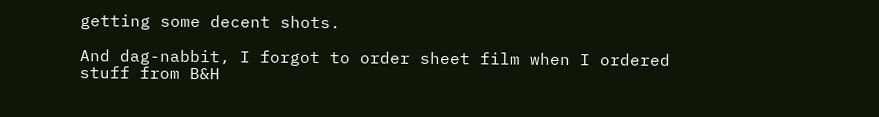getting some decent shots.

And dag-nabbit, I forgot to order sheet film when I ordered stuff from B&H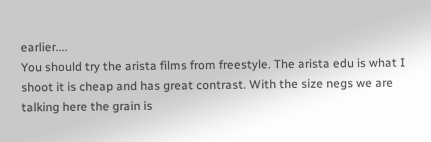earlier....
You should try the arista films from freestyle. The arista edu is what I shoot it is cheap and has great contrast. With the size negs we are talking here the grain is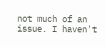not much of an issue. I haven't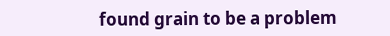found grain to be a problem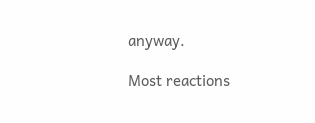anyway.

Most reactions